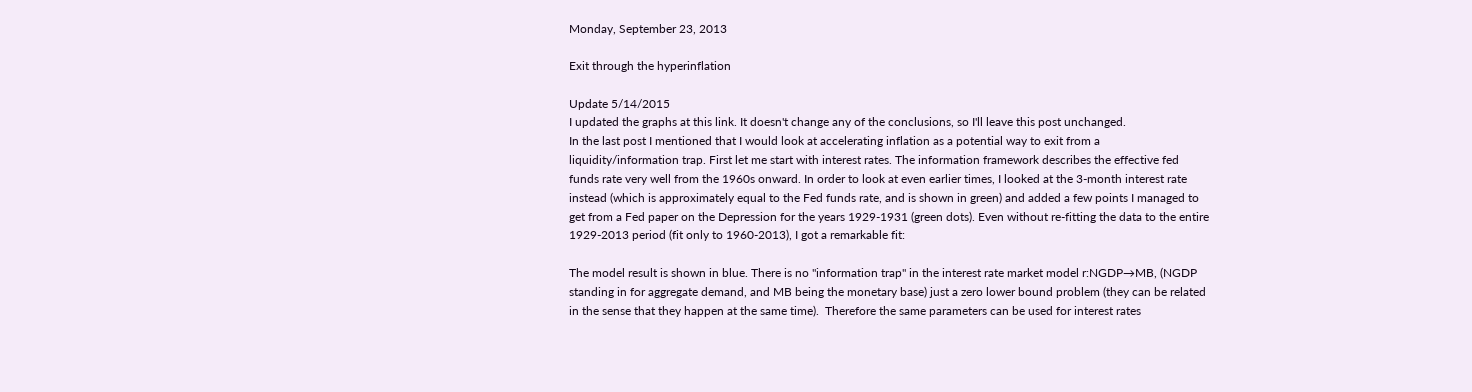Monday, September 23, 2013

Exit through the hyperinflation

Update 5/14/2015
I updated the graphs at this link. It doesn't change any of the conclusions, so I'll leave this post unchanged.
In the last post I mentioned that I would look at accelerating inflation as a potential way to exit from a liquidity/information trap. First let me start with interest rates. The information framework describes the effective fed funds rate very well from the 1960s onward. In order to look at even earlier times, I looked at the 3-month interest rate instead (which is approximately equal to the Fed funds rate, and is shown in green) and added a few points I managed to get from a Fed paper on the Depression for the years 1929-1931 (green dots). Even without re-fitting the data to the entire 1929-2013 period (fit only to 1960-2013), I got a remarkable fit:

The model result is shown in blue. There is no "information trap" in the interest rate market model r:NGDP→MB, (NGDP standing in for aggregate demand, and MB being the monetary base) just a zero lower bound problem (they can be related in the sense that they happen at the same time).  Therefore the same parameters can be used for interest rates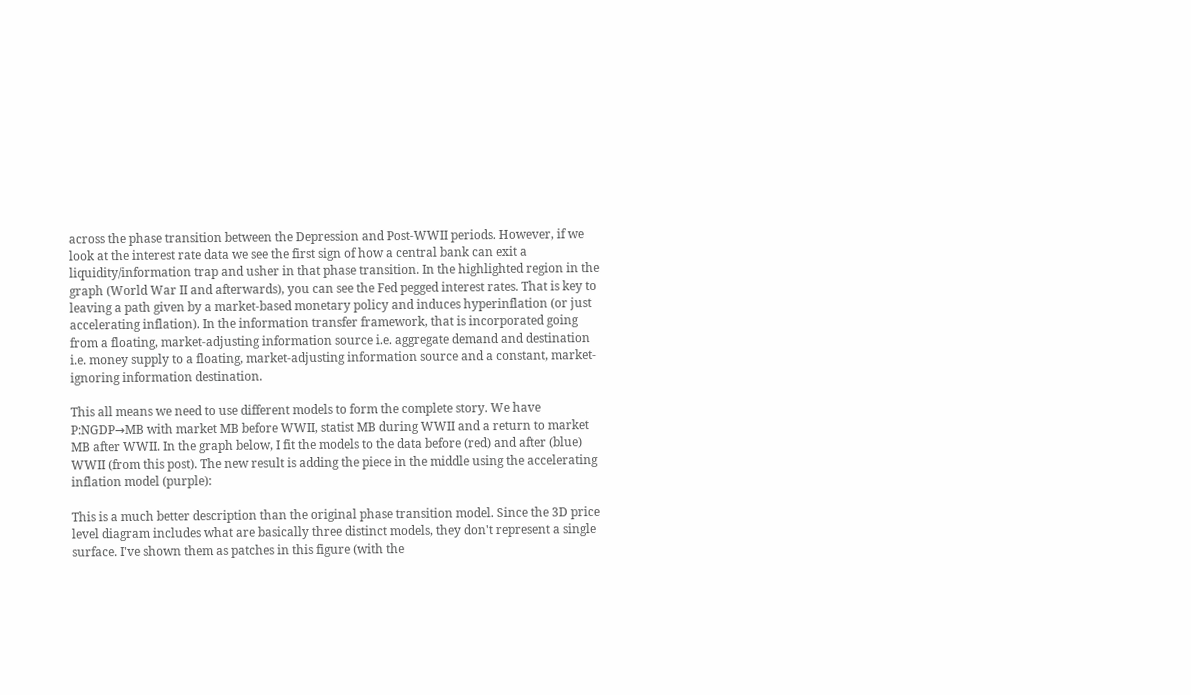across the phase transition between the Depression and Post-WWII periods. However, if we look at the interest rate data we see the first sign of how a central bank can exit a liquidity/information trap and usher in that phase transition. In the highlighted region in the graph (World War II and afterwards), you can see the Fed pegged interest rates. That is key to leaving a path given by a market-based monetary policy and induces hyperinflation (or just accelerating inflation). In the information transfer framework, that is incorporated going from a floating, market-adjusting information source i.e. aggregate demand and destination i.e. money supply to a floating, market-adjusting information source and a constant, market-ignoring information destination.

This all means we need to use different models to form the complete story. We have P:NGDP→MB with market MB before WWII, statist MB during WWII and a return to market MB after WWII. In the graph below, I fit the models to the data before (red) and after (blue) WWII (from this post). The new result is adding the piece in the middle using the accelerating inflation model (purple):

This is a much better description than the original phase transition model. Since the 3D price level diagram includes what are basically three distinct models, they don't represent a single surface. I've shown them as patches in this figure (with the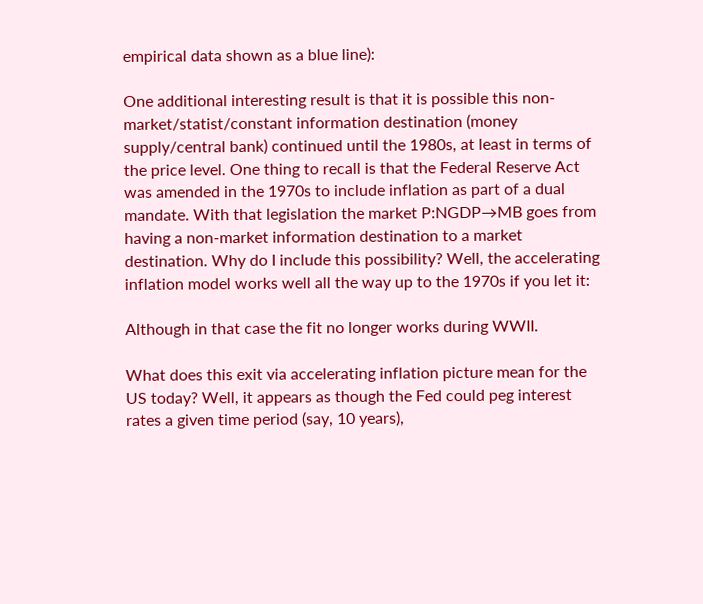empirical data shown as a blue line):

One additional interesting result is that it is possible this non-market/statist/constant information destination (money supply/central bank) continued until the 1980s, at least in terms of the price level. One thing to recall is that the Federal Reserve Act was amended in the 1970s to include inflation as part of a dual mandate. With that legislation the market P:NGDP→MB goes from having a non-market information destination to a market destination. Why do I include this possibility? Well, the accelerating inflation model works well all the way up to the 1970s if you let it:

Although in that case the fit no longer works during WWII.

What does this exit via accelerating inflation picture mean for the US today? Well, it appears as though the Fed could peg interest rates a given time period (say, 10 years),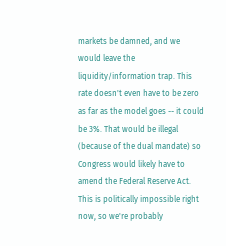markets be damned, and we would leave the liquidity/information trap. This rate doesn't even have to be zero as far as the model goes -- it could be 3%. That would be illegal (because of the dual mandate) so Congress would likely have to amend the Federal Reserve Act. This is politically impossible right now, so we're probably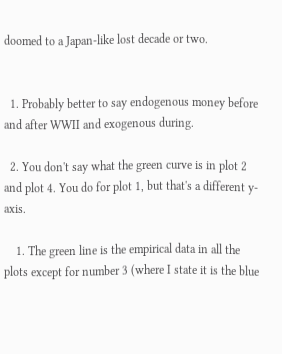doomed to a Japan-like lost decade or two.


  1. Probably better to say endogenous money before and after WWII and exogenous during.

  2. You don't say what the green curve is in plot 2 and plot 4. You do for plot 1, but that's a different y-axis.

    1. The green line is the empirical data in all the plots except for number 3 (where I state it is the blue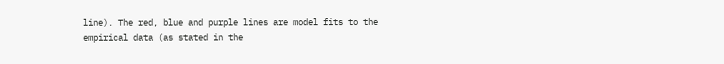line). The red, blue and purple lines are model fits to the empirical data (as stated in the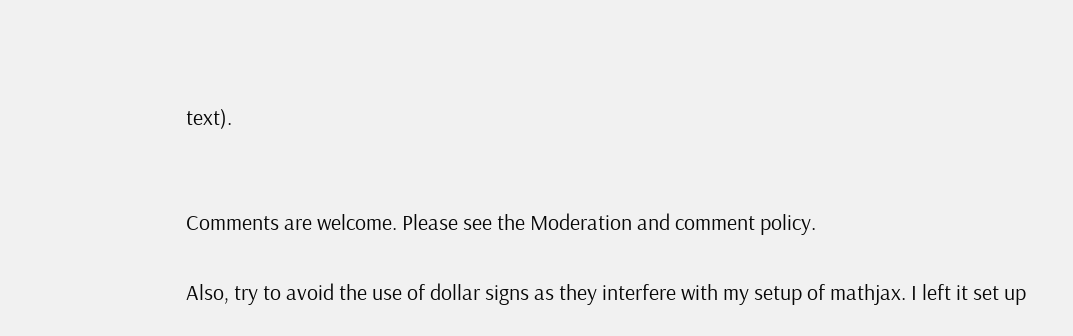text).


Comments are welcome. Please see the Moderation and comment policy.

Also, try to avoid the use of dollar signs as they interfere with my setup of mathjax. I left it set up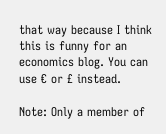that way because I think this is funny for an economics blog. You can use € or £ instead.

Note: Only a member of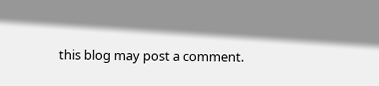this blog may post a comment.